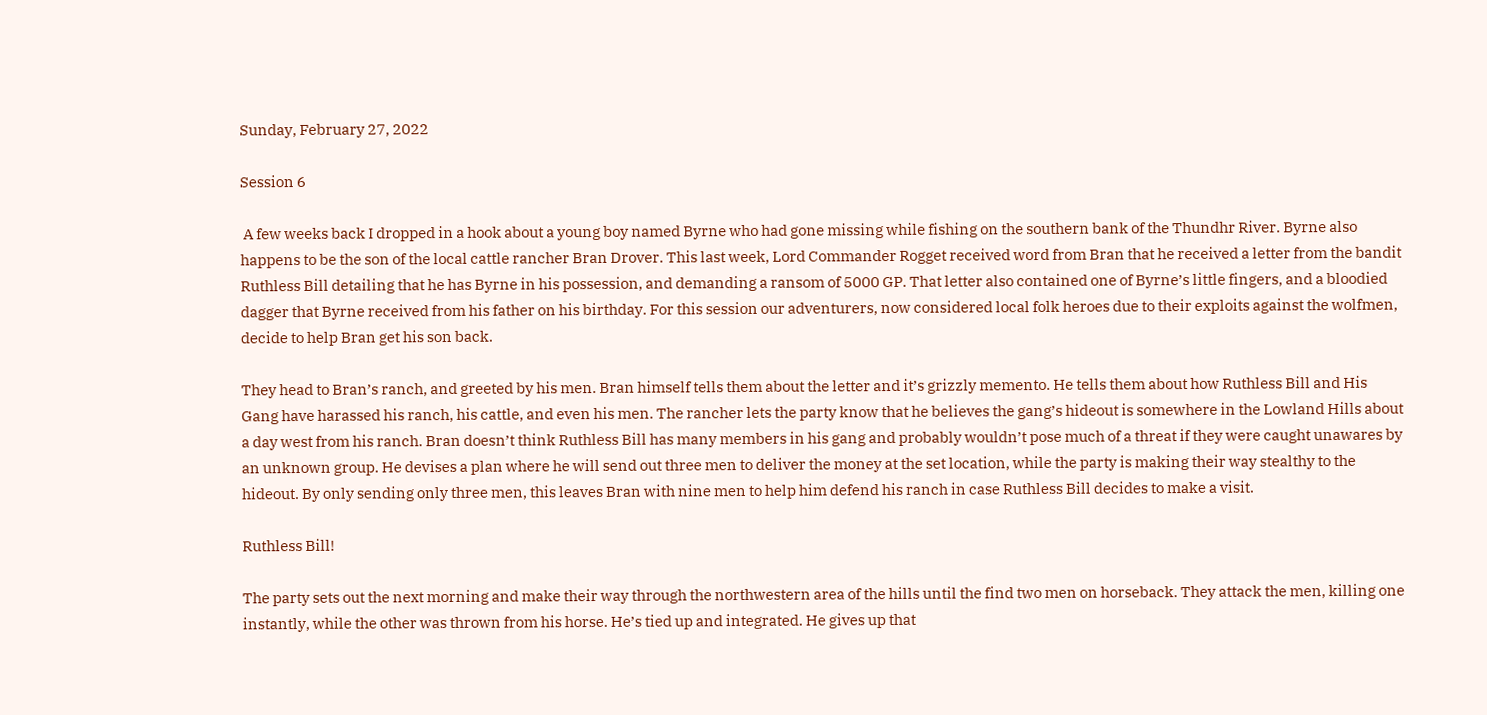Sunday, February 27, 2022

Session 6

 A few weeks back I dropped in a hook about a young boy named Byrne who had gone missing while fishing on the southern bank of the Thundhr River. Byrne also happens to be the son of the local cattle rancher Bran Drover. This last week, Lord Commander Rogget received word from Bran that he received a letter from the bandit Ruthless Bill detailing that he has Byrne in his possession, and demanding a ransom of 5000 GP. That letter also contained one of Byrne’s little fingers, and a bloodied dagger that Byrne received from his father on his birthday. For this session our adventurers, now considered local folk heroes due to their exploits against the wolfmen, decide to help Bran get his son back.

They head to Bran’s ranch, and greeted by his men. Bran himself tells them about the letter and it’s grizzly memento. He tells them about how Ruthless Bill and His Gang have harassed his ranch, his cattle, and even his men. The rancher lets the party know that he believes the gang’s hideout is somewhere in the Lowland Hills about a day west from his ranch. Bran doesn’t think Ruthless Bill has many members in his gang and probably wouldn’t pose much of a threat if they were caught unawares by an unknown group. He devises a plan where he will send out three men to deliver the money at the set location, while the party is making their way stealthy to the hideout. By only sending only three men, this leaves Bran with nine men to help him defend his ranch in case Ruthless Bill decides to make a visit.

Ruthless Bill!

The party sets out the next morning and make their way through the northwestern area of the hills until the find two men on horseback. They attack the men, killing one instantly, while the other was thrown from his horse. He’s tied up and integrated. He gives up that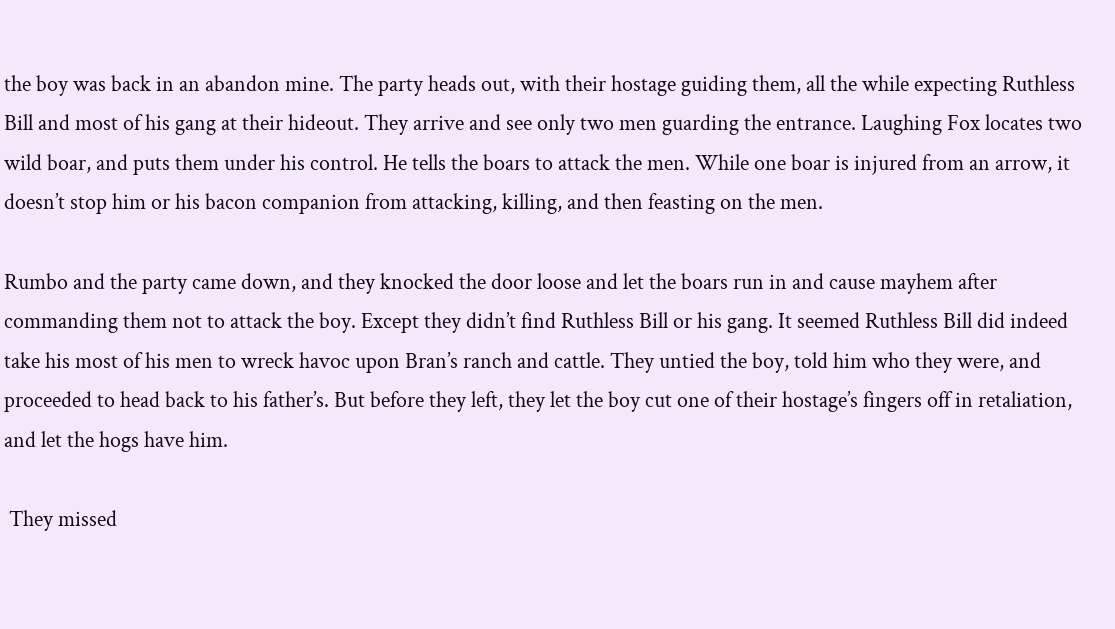the boy was back in an abandon mine. The party heads out, with their hostage guiding them, all the while expecting Ruthless Bill and most of his gang at their hideout. They arrive and see only two men guarding the entrance. Laughing Fox locates two wild boar, and puts them under his control. He tells the boars to attack the men. While one boar is injured from an arrow, it doesn’t stop him or his bacon companion from attacking, killing, and then feasting on the men.

Rumbo and the party came down, and they knocked the door loose and let the boars run in and cause mayhem after commanding them not to attack the boy. Except they didn’t find Ruthless Bill or his gang. It seemed Ruthless Bill did indeed take his most of his men to wreck havoc upon Bran’s ranch and cattle. They untied the boy, told him who they were, and proceeded to head back to his father’s. But before they left, they let the boy cut one of their hostage’s fingers off in retaliation, and let the hogs have him.

 They missed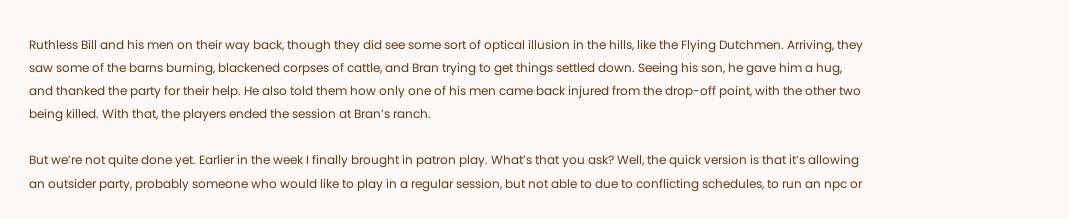Ruthless Bill and his men on their way back, though they did see some sort of optical illusion in the hills, like the Flying Dutchmen. Arriving, they saw some of the barns burning, blackened corpses of cattle, and Bran trying to get things settled down. Seeing his son, he gave him a hug, and thanked the party for their help. He also told them how only one of his men came back injured from the drop-off point, with the other two being killed. With that, the players ended the session at Bran’s ranch.

But we’re not quite done yet. Earlier in the week I finally brought in patron play. What’s that you ask? Well, the quick version is that it’s allowing an outsider party, probably someone who would like to play in a regular session, but not able to due to conflicting schedules, to run an npc or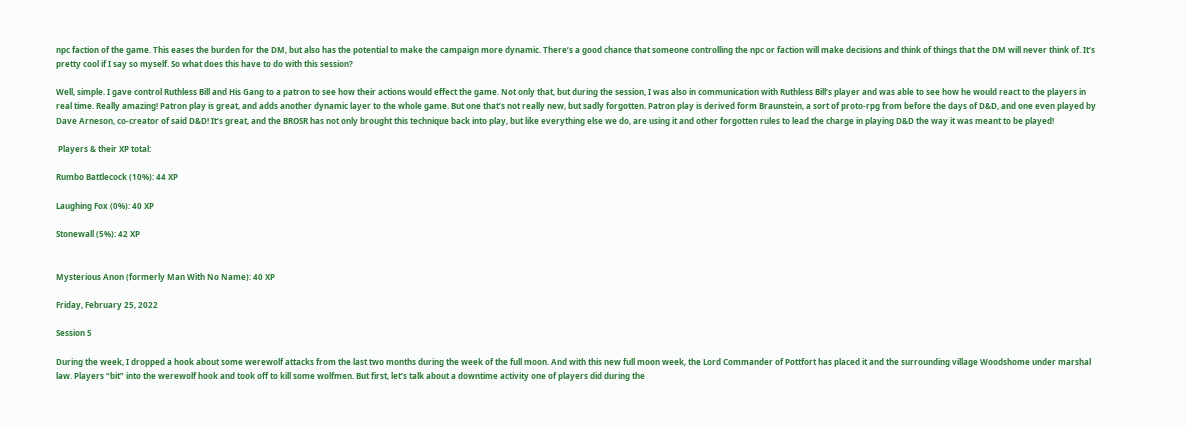npc faction of the game. This eases the burden for the DM, but also has the potential to make the campaign more dynamic. There’s a good chance that someone controlling the npc or faction will make decisions and think of things that the DM will never think of. It’s pretty cool if I say so myself. So what does this have to do with this session?

Well, simple. I gave control Ruthless Bill and His Gang to a patron to see how their actions would effect the game. Not only that, but during the session, I was also in communication with Ruthless Bill’s player and was able to see how he would react to the players in real time. Really amazing! Patron play is great, and adds another dynamic layer to the whole game. But one that’s not really new, but sadly forgotten. Patron play is derived form Braunstein, a sort of proto-rpg from before the days of D&D, and one even played by Dave Arneson, co-creator of said D&D! It’s great, and the BROSR has not only brought this technique back into play, but like everything else we do, are using it and other forgotten rules to lead the charge in playing D&D the way it was meant to be played!

 Players & their XP total:

Rumbo Battlecock (10%): 44 XP

Laughing Fox (0%): 40 XP

Stonewall (5%): 42 XP


Mysterious Anon (formerly Man With No Name): 40 XP

Friday, February 25, 2022

Session 5

During the week, I dropped a hook about some werewolf attacks from the last two months during the week of the full moon. And with this new full moon week, the Lord Commander of Pottfort has placed it and the surrounding village Woodshome under marshal law. Players “bit” into the werewolf hook and took off to kill some wolfmen. But first, let’s talk about a downtime activity one of players did during the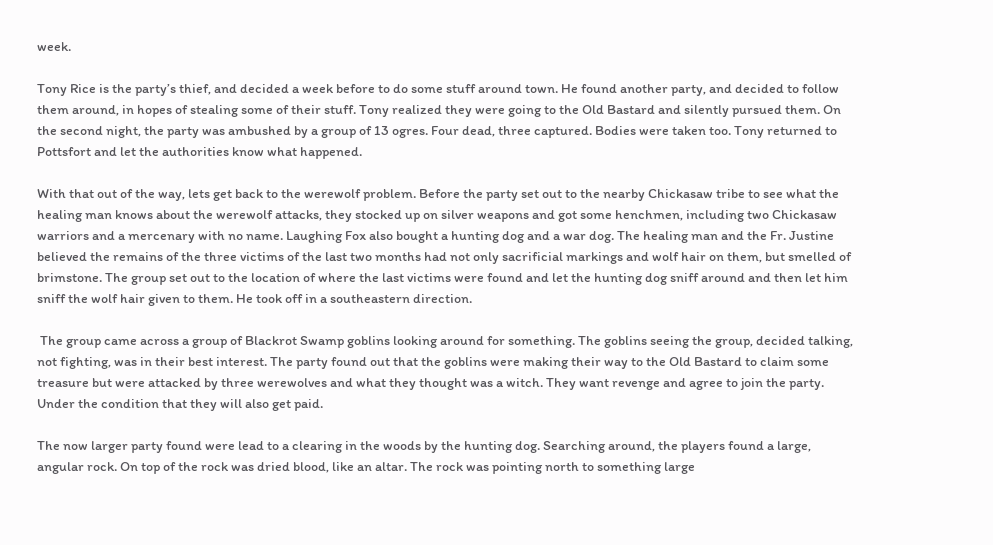week.

Tony Rice is the party’s thief, and decided a week before to do some stuff around town. He found another party, and decided to follow them around, in hopes of stealing some of their stuff. Tony realized they were going to the Old Bastard and silently pursued them. On the second night, the party was ambushed by a group of 13 ogres. Four dead, three captured. Bodies were taken too. Tony returned to Pottsfort and let the authorities know what happened.

With that out of the way, lets get back to the werewolf problem. Before the party set out to the nearby Chickasaw tribe to see what the healing man knows about the werewolf attacks, they stocked up on silver weapons and got some henchmen, including two Chickasaw warriors and a mercenary with no name. Laughing Fox also bought a hunting dog and a war dog. The healing man and the Fr. Justine believed the remains of the three victims of the last two months had not only sacrificial markings and wolf hair on them, but smelled of brimstone. The group set out to the location of where the last victims were found and let the hunting dog sniff around and then let him sniff the wolf hair given to them. He took off in a southeastern direction.

 The group came across a group of Blackrot Swamp goblins looking around for something. The goblins seeing the group, decided talking, not fighting, was in their best interest. The party found out that the goblins were making their way to the Old Bastard to claim some treasure but were attacked by three werewolves and what they thought was a witch. They want revenge and agree to join the party. Under the condition that they will also get paid.

The now larger party found were lead to a clearing in the woods by the hunting dog. Searching around, the players found a large, angular rock. On top of the rock was dried blood, like an altar. The rock was pointing north to something large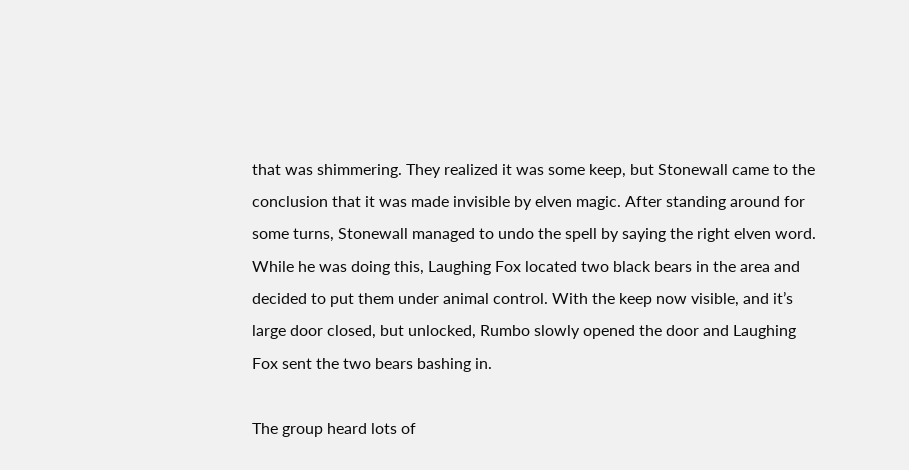that was shimmering. They realized it was some keep, but Stonewall came to the conclusion that it was made invisible by elven magic. After standing around for some turns, Stonewall managed to undo the spell by saying the right elven word. While he was doing this, Laughing Fox located two black bears in the area and decided to put them under animal control. With the keep now visible, and it’s large door closed, but unlocked, Rumbo slowly opened the door and Laughing Fox sent the two bears bashing in.

The group heard lots of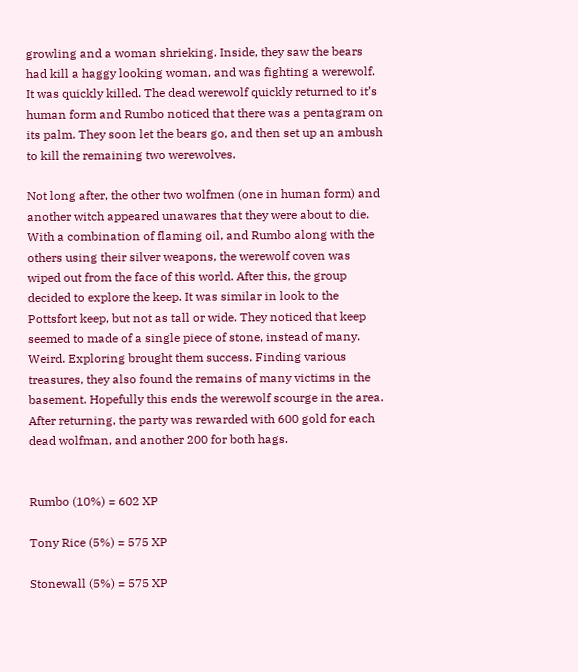growling and a woman shrieking. Inside, they saw the bears had kill a haggy looking woman, and was fighting a werewolf. It was quickly killed. The dead werewolf quickly returned to it’s human form and Rumbo noticed that there was a pentagram on its palm. They soon let the bears go, and then set up an ambush to kill the remaining two werewolves.

Not long after, the other two wolfmen (one in human form) and another witch appeared unawares that they were about to die. With a combination of flaming oil, and Rumbo along with the others using their silver weapons, the werewolf coven was wiped out from the face of this world. After this, the group decided to explore the keep. It was similar in look to the Pottsfort keep, but not as tall or wide. They noticed that keep seemed to made of a single piece of stone, instead of many. Weird. Exploring brought them success. Finding various treasures, they also found the remains of many victims in the basement. Hopefully this ends the werewolf scourge in the area. After returning, the party was rewarded with 600 gold for each dead wolfman, and another 200 for both hags.


Rumbo (10%) = 602 XP

Tony Rice (5%) = 575 XP

Stonewall (5%) = 575 XP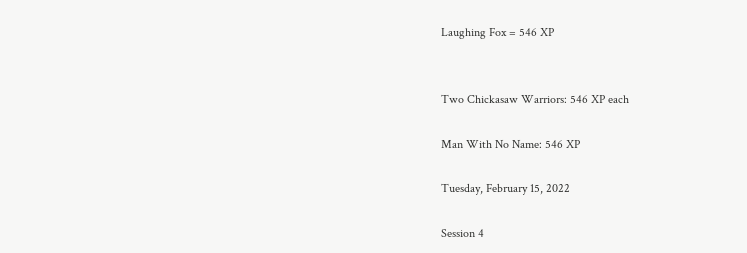Laughing Fox = 546 XP


Two Chickasaw Warriors: 546 XP each

Man With No Name: 546 XP

Tuesday, February 15, 2022

Session 4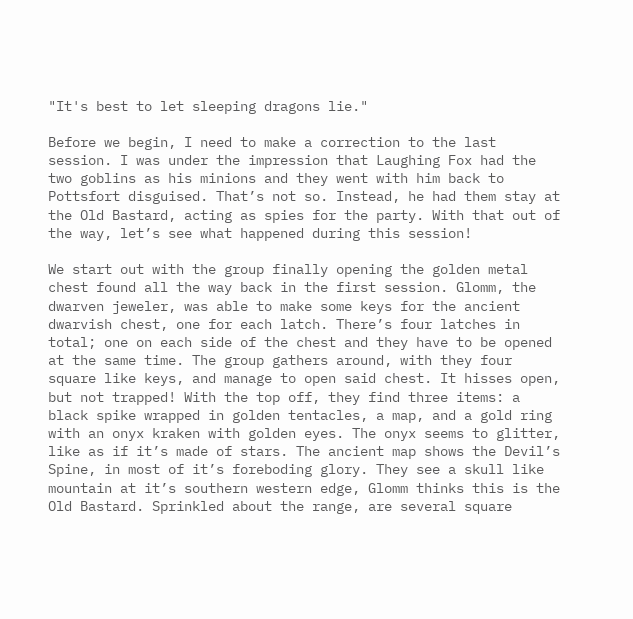"It's best to let sleeping dragons lie."

Before we begin, I need to make a correction to the last session. I was under the impression that Laughing Fox had the two goblins as his minions and they went with him back to Pottsfort disguised. That’s not so. Instead, he had them stay at the Old Bastard, acting as spies for the party. With that out of the way, let’s see what happened during this session!

We start out with the group finally opening the golden metal chest found all the way back in the first session. Glomm, the dwarven jeweler, was able to make some keys for the ancient dwarvish chest, one for each latch. There’s four latches in total; one on each side of the chest and they have to be opened at the same time. The group gathers around, with they four square like keys, and manage to open said chest. It hisses open, but not trapped! With the top off, they find three items: a black spike wrapped in golden tentacles, a map, and a gold ring with an onyx kraken with golden eyes. The onyx seems to glitter, like as if it’s made of stars. The ancient map shows the Devil’s Spine, in most of it’s foreboding glory. They see a skull like mountain at it’s southern western edge, Glomm thinks this is the Old Bastard. Sprinkled about the range, are several square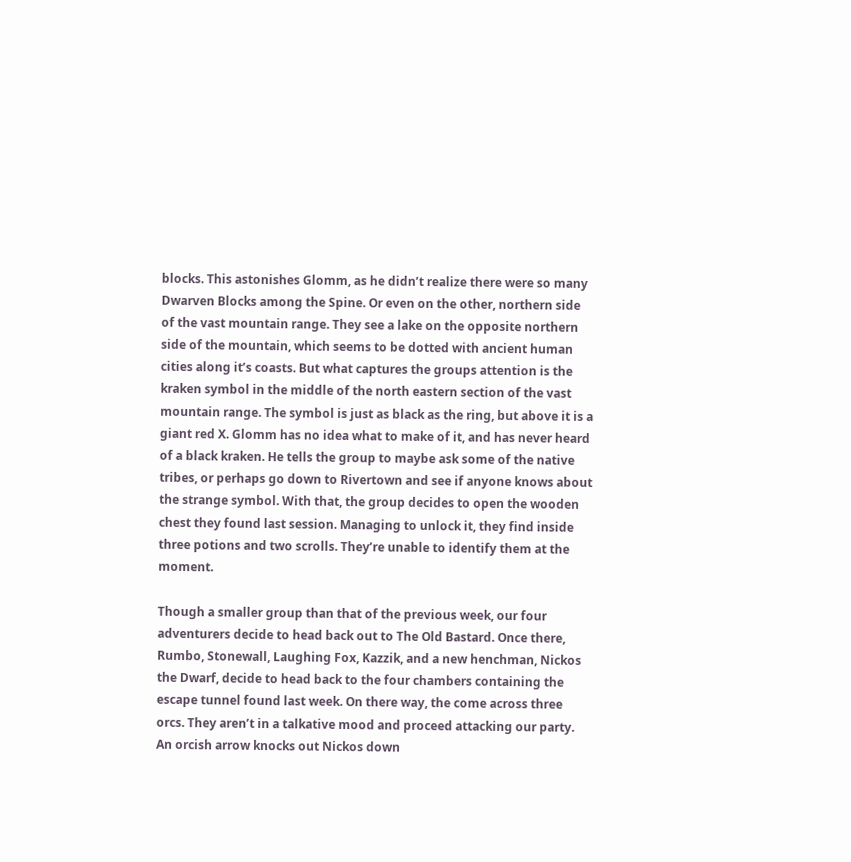blocks. This astonishes Glomm, as he didn’t realize there were so many Dwarven Blocks among the Spine. Or even on the other, northern side of the vast mountain range. They see a lake on the opposite northern side of the mountain, which seems to be dotted with ancient human cities along it’s coasts. But what captures the groups attention is the kraken symbol in the middle of the north eastern section of the vast mountain range. The symbol is just as black as the ring, but above it is a giant red X. Glomm has no idea what to make of it, and has never heard of a black kraken. He tells the group to maybe ask some of the native tribes, or perhaps go down to Rivertown and see if anyone knows about the strange symbol. With that, the group decides to open the wooden chest they found last session. Managing to unlock it, they find inside three potions and two scrolls. They’re unable to identify them at the moment.

Though a smaller group than that of the previous week, our four adventurers decide to head back out to The Old Bastard. Once there, Rumbo, Stonewall, Laughing Fox, Kazzik, and a new henchman, Nickos the Dwarf, decide to head back to the four chambers containing the escape tunnel found last week. On there way, the come across three orcs. They aren’t in a talkative mood and proceed attacking our party. An orcish arrow knocks out Nickos down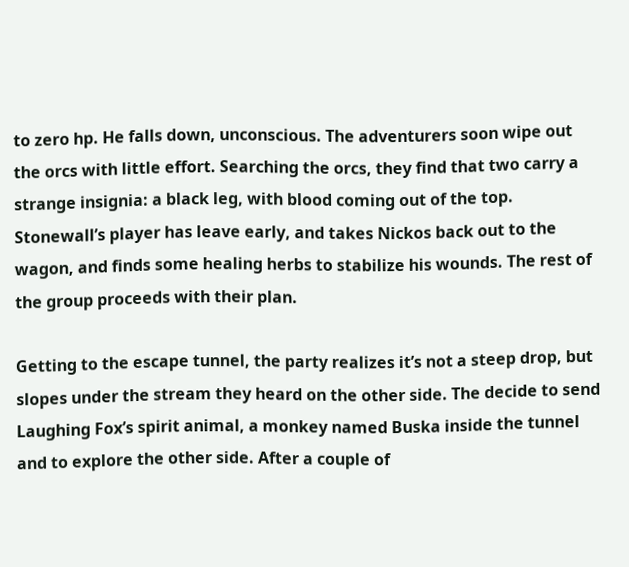to zero hp. He falls down, unconscious. The adventurers soon wipe out the orcs with little effort. Searching the orcs, they find that two carry a strange insignia: a black leg, with blood coming out of the top. Stonewall’s player has leave early, and takes Nickos back out to the wagon, and finds some healing herbs to stabilize his wounds. The rest of the group proceeds with their plan.

Getting to the escape tunnel, the party realizes it’s not a steep drop, but slopes under the stream they heard on the other side. The decide to send Laughing Fox’s spirit animal, a monkey named Buska inside the tunnel and to explore the other side. After a couple of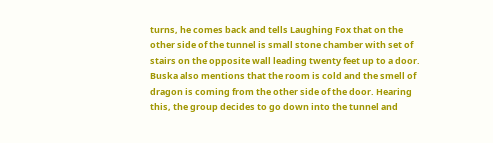turns, he comes back and tells Laughing Fox that on the other side of the tunnel is small stone chamber with set of stairs on the opposite wall leading twenty feet up to a door. Buska also mentions that the room is cold and the smell of dragon is coming from the other side of the door. Hearing this, the group decides to go down into the tunnel and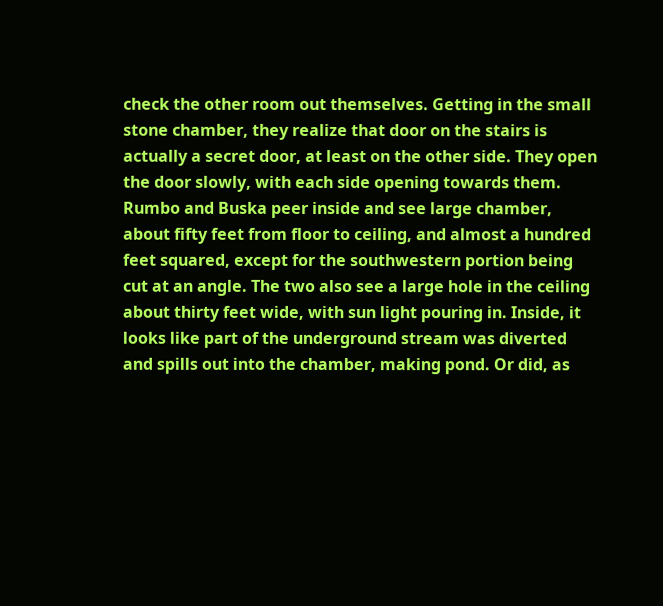check the other room out themselves. Getting in the small stone chamber, they realize that door on the stairs is actually a secret door, at least on the other side. They open the door slowly, with each side opening towards them. Rumbo and Buska peer inside and see large chamber, about fifty feet from floor to ceiling, and almost a hundred feet squared, except for the southwestern portion being cut at an angle. The two also see a large hole in the ceiling about thirty feet wide, with sun light pouring in. Inside, it looks like part of the underground stream was diverted and spills out into the chamber, making pond. Or did, as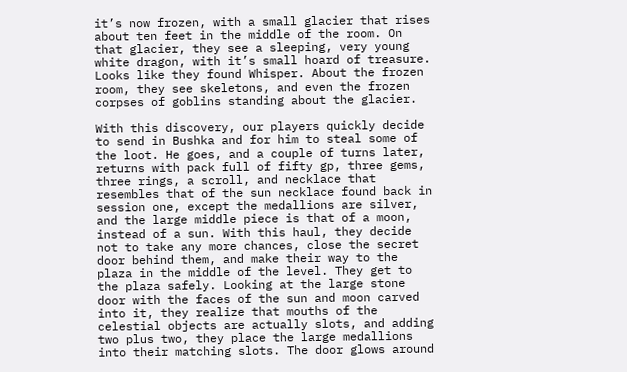it’s now frozen, with a small glacier that rises about ten feet in the middle of the room. On that glacier, they see a sleeping, very young white dragon, with it’s small hoard of treasure. Looks like they found Whisper. About the frozen room, they see skeletons, and even the frozen corpses of goblins standing about the glacier.

With this discovery, our players quickly decide to send in Bushka and for him to steal some of the loot. He goes, and a couple of turns later, returns with pack full of fifty gp, three gems, three rings, a scroll, and necklace that resembles that of the sun necklace found back in session one, except the medallions are silver, and the large middle piece is that of a moon, instead of a sun. With this haul, they decide not to take any more chances, close the secret door behind them, and make their way to the plaza in the middle of the level. They get to the plaza safely. Looking at the large stone door with the faces of the sun and moon carved into it, they realize that mouths of the celestial objects are actually slots, and adding two plus two, they place the large medallions into their matching slots. The door glows around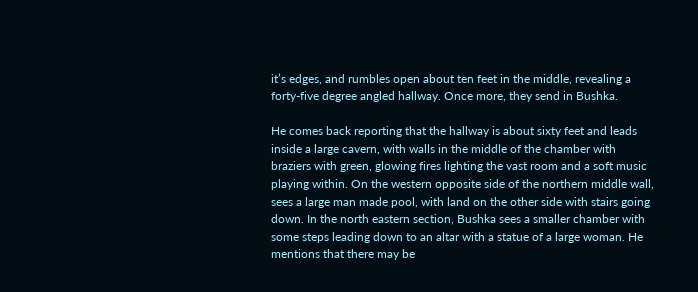it’s edges, and rumbles open about ten feet in the middle, revealing a forty-five degree angled hallway. Once more, they send in Bushka.

He comes back reporting that the hallway is about sixty feet and leads inside a large cavern, with walls in the middle of the chamber with braziers with green, glowing fires lighting the vast room and a soft music playing within. On the western opposite side of the northern middle wall, sees a large man made pool, with land on the other side with stairs going down. In the north eastern section, Bushka sees a smaller chamber with some steps leading down to an altar with a statue of a large woman. He mentions that there may be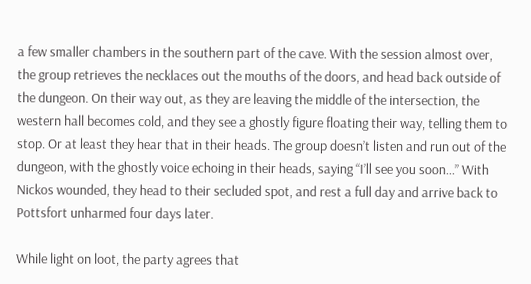a few smaller chambers in the southern part of the cave. With the session almost over, the group retrieves the necklaces out the mouths of the doors, and head back outside of the dungeon. On their way out, as they are leaving the middle of the intersection, the western hall becomes cold, and they see a ghostly figure floating their way, telling them to stop. Or at least they hear that in their heads. The group doesn’t listen and run out of the dungeon, with the ghostly voice echoing in their heads, saying “I’ll see you soon...” With Nickos wounded, they head to their secluded spot, and rest a full day and arrive back to Pottsfort unharmed four days later.

While light on loot, the party agrees that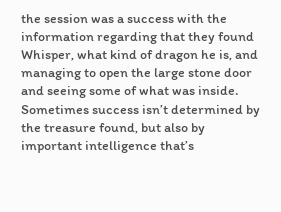the session was a success with the information regarding that they found Whisper, what kind of dragon he is, and managing to open the large stone door and seeing some of what was inside. Sometimes success isn’t determined by the treasure found, but also by important intelligence that’s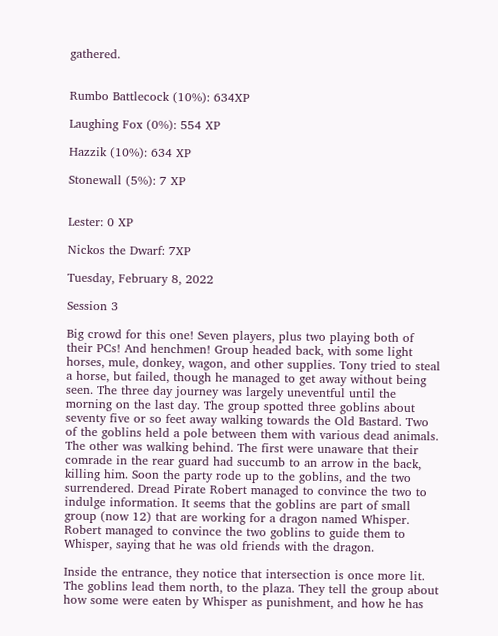gathered.


Rumbo Battlecock (10%): 634XP

Laughing Fox (0%): 554 XP

Hazzik (10%): 634 XP

Stonewall (5%): 7 XP


Lester: 0 XP

Nickos the Dwarf: 7XP

Tuesday, February 8, 2022

Session 3

Big crowd for this one! Seven players, plus two playing both of their PCs! And henchmen! Group headed back, with some light horses, mule, donkey, wagon, and other supplies. Tony tried to steal a horse, but failed, though he managed to get away without being seen. The three day journey was largely uneventful until the morning on the last day. The group spotted three goblins about seventy five or so feet away walking towards the Old Bastard. Two of the goblins held a pole between them with various dead animals. The other was walking behind. The first were unaware that their comrade in the rear guard had succumb to an arrow in the back, killing him. Soon the party rode up to the goblins, and the two surrendered. Dread Pirate Robert managed to convince the two to indulge information. It seems that the goblins are part of small group (now 12) that are working for a dragon named Whisper. Robert managed to convince the two goblins to guide them to Whisper, saying that he was old friends with the dragon.

Inside the entrance, they notice that intersection is once more lit. The goblins lead them north, to the plaza. They tell the group about how some were eaten by Whisper as punishment, and how he has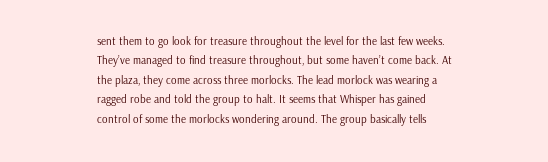sent them to go look for treasure throughout the level for the last few weeks. They’ve managed to find treasure throughout, but some haven’t come back. At the plaza, they come across three morlocks. The lead morlock was wearing a ragged robe and told the group to halt. It seems that Whisper has gained control of some the morlocks wondering around. The group basically tells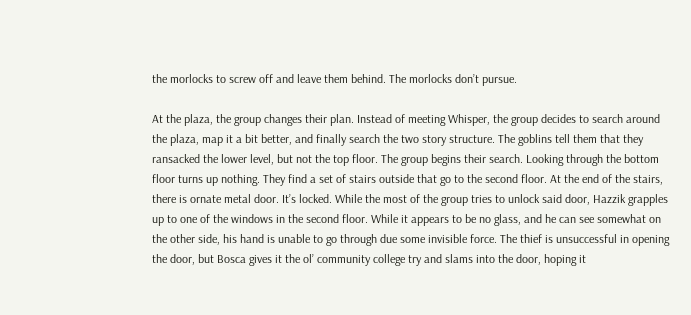the morlocks to screw off and leave them behind. The morlocks don’t pursue.

At the plaza, the group changes their plan. Instead of meeting Whisper, the group decides to search around the plaza, map it a bit better, and finally search the two story structure. The goblins tell them that they ransacked the lower level, but not the top floor. The group begins their search. Looking through the bottom floor turns up nothing. They find a set of stairs outside that go to the second floor. At the end of the stairs, there is ornate metal door. It’s locked. While the most of the group tries to unlock said door, Hazzik grapples up to one of the windows in the second floor. While it appears to be no glass, and he can see somewhat on the other side, his hand is unable to go through due some invisible force. The thief is unsuccessful in opening the door, but Bosca gives it the ol’ community college try and slams into the door, hoping it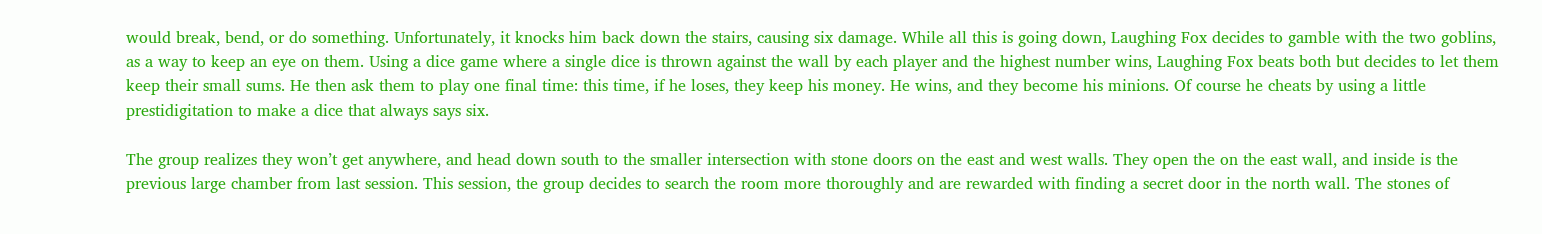would break, bend, or do something. Unfortunately, it knocks him back down the stairs, causing six damage. While all this is going down, Laughing Fox decides to gamble with the two goblins, as a way to keep an eye on them. Using a dice game where a single dice is thrown against the wall by each player and the highest number wins, Laughing Fox beats both but decides to let them keep their small sums. He then ask them to play one final time: this time, if he loses, they keep his money. He wins, and they become his minions. Of course he cheats by using a little prestidigitation to make a dice that always says six.

The group realizes they won’t get anywhere, and head down south to the smaller intersection with stone doors on the east and west walls. They open the on the east wall, and inside is the previous large chamber from last session. This session, the group decides to search the room more thoroughly and are rewarded with finding a secret door in the north wall. The stones of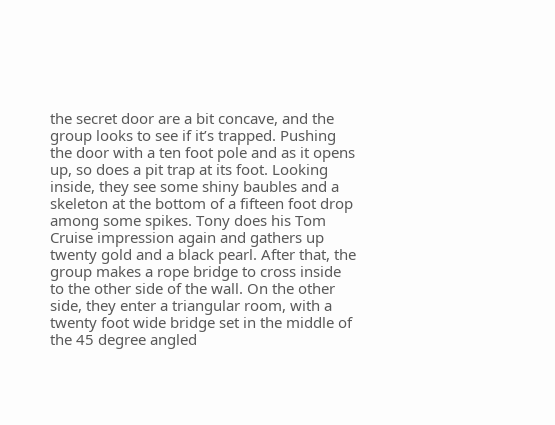the secret door are a bit concave, and the group looks to see if it’s trapped. Pushing the door with a ten foot pole and as it opens up, so does a pit trap at its foot. Looking inside, they see some shiny baubles and a skeleton at the bottom of a fifteen foot drop among some spikes. Tony does his Tom Cruise impression again and gathers up twenty gold and a black pearl. After that, the group makes a rope bridge to cross inside to the other side of the wall. On the other side, they enter a triangular room, with a twenty foot wide bridge set in the middle of the 45 degree angled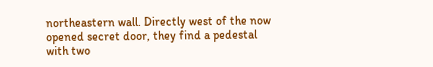northeastern wall. Directly west of the now opened secret door, they find a pedestal with two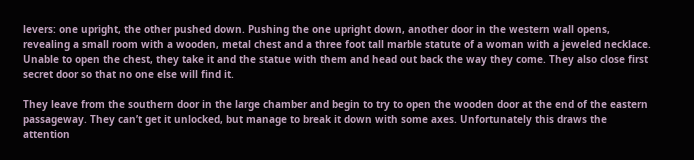levers: one upright, the other pushed down. Pushing the one upright down, another door in the western wall opens, revealing a small room with a wooden, metal chest and a three foot tall marble statute of a woman with a jeweled necklace. Unable to open the chest, they take it and the statue with them and head out back the way they come. They also close first secret door so that no one else will find it.

They leave from the southern door in the large chamber and begin to try to open the wooden door at the end of the eastern passageway. They can’t get it unlocked, but manage to break it down with some axes. Unfortunately this draws the attention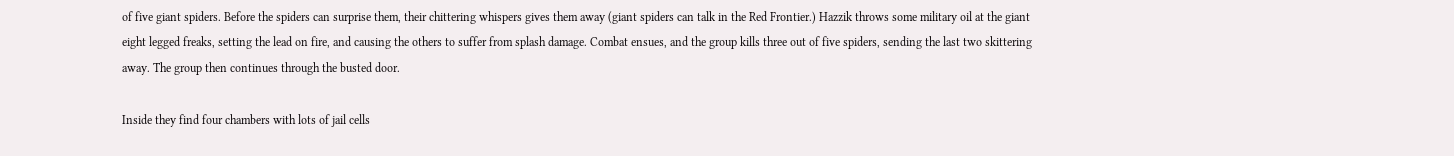of five giant spiders. Before the spiders can surprise them, their chittering whispers gives them away (giant spiders can talk in the Red Frontier.) Hazzik throws some military oil at the giant eight legged freaks, setting the lead on fire, and causing the others to suffer from splash damage. Combat ensues, and the group kills three out of five spiders, sending the last two skittering away. The group then continues through the busted door.

Inside they find four chambers with lots of jail cells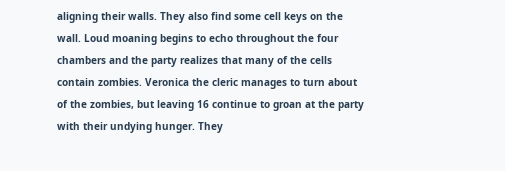aligning their walls. They also find some cell keys on the wall. Loud moaning begins to echo throughout the four chambers and the party realizes that many of the cells contain zombies. Veronica the cleric manages to turn about of the zombies, but leaving 16 continue to groan at the party with their undying hunger. They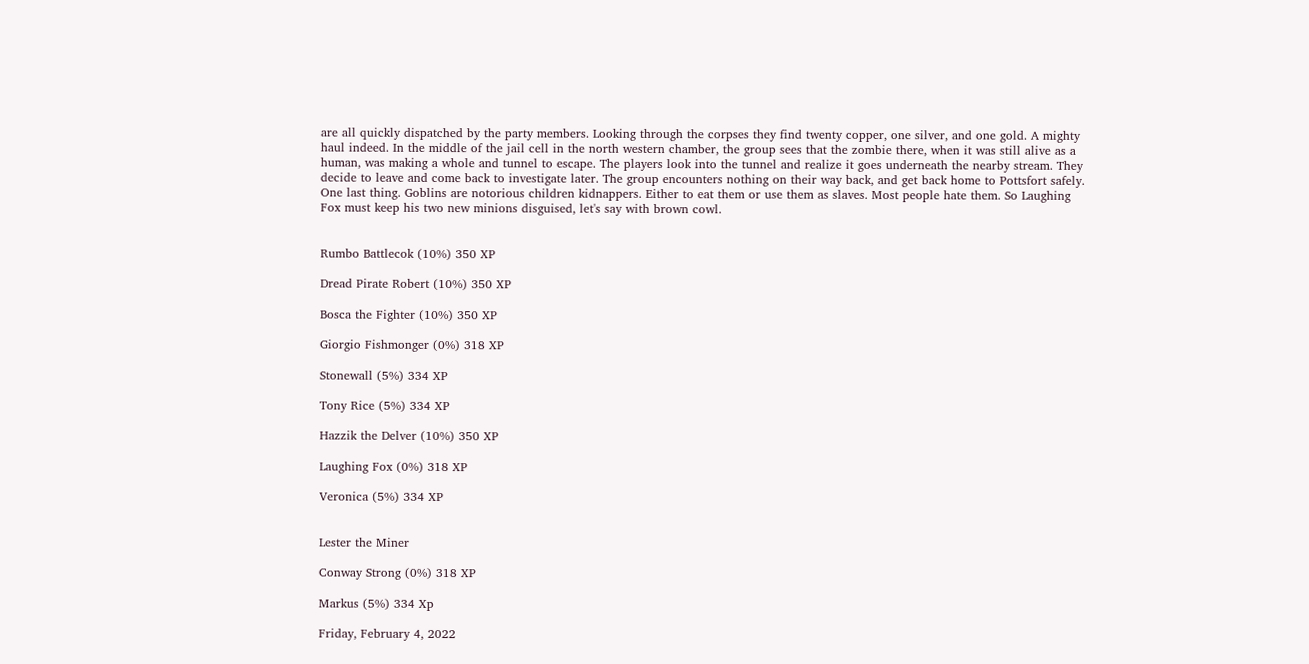are all quickly dispatched by the party members. Looking through the corpses they find twenty copper, one silver, and one gold. A mighty haul indeed. In the middle of the jail cell in the north western chamber, the group sees that the zombie there, when it was still alive as a human, was making a whole and tunnel to escape. The players look into the tunnel and realize it goes underneath the nearby stream. They decide to leave and come back to investigate later. The group encounters nothing on their way back, and get back home to Pottsfort safely. One last thing. Goblins are notorious children kidnappers. Either to eat them or use them as slaves. Most people hate them. So Laughing Fox must keep his two new minions disguised, let's say with brown cowl.


Rumbo Battlecok (10%) 350 XP

Dread Pirate Robert (10%) 350 XP

Bosca the Fighter (10%) 350 XP

Giorgio Fishmonger (0%) 318 XP

Stonewall (5%) 334 XP

Tony Rice (5%) 334 XP

Hazzik the Delver (10%) 350 XP

Laughing Fox (0%) 318 XP

Veronica (5%) 334 XP


Lester the Miner

Conway Strong (0%) 318 XP

Markus (5%) 334 Xp

Friday, February 4, 2022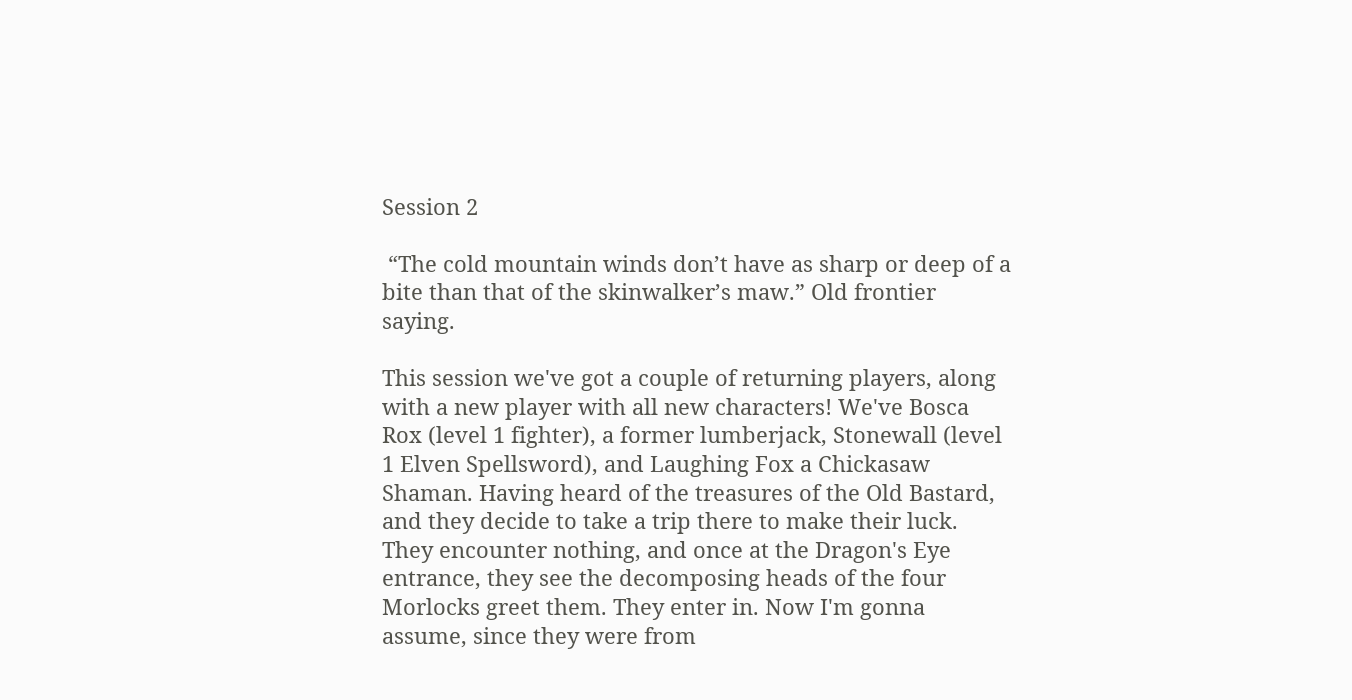Session 2

 “The cold mountain winds don’t have as sharp or deep of a bite than that of the skinwalker’s maw.” Old frontier saying.

This session we've got a couple of returning players, along with a new player with all new characters! We've Bosca Rox (level 1 fighter), a former lumberjack, Stonewall (level 1 Elven Spellsword), and Laughing Fox a Chickasaw Shaman. Having heard of the treasures of the Old Bastard, and they decide to take a trip there to make their luck. They encounter nothing, and once at the Dragon's Eye entrance, they see the decomposing heads of the four Morlocks greet them. They enter in. Now I'm gonna assume, since they were from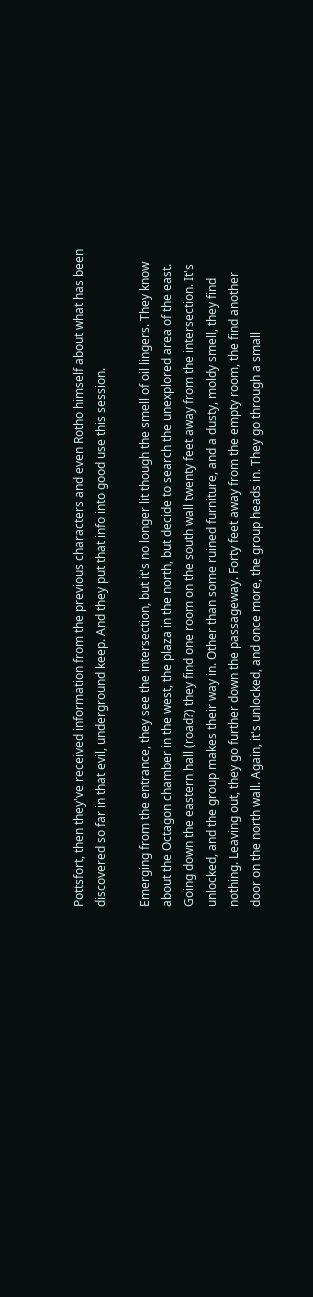Pottsfort, then they've received information from the previous characters and even Rotho himself about what has been discovered so far in that evil, underground keep. And they put that info into good use this session.

Emerging from the entrance, they see the intersection, but it's no longer lit though the smell of oil lingers. They know about the Octagon chamber in the west, the plaza in the north, but decide to search the unexplored area of the east. Going down the eastern hall (road?) they find one room on the south wall twenty feet away from the intersection. It's unlocked, and the group makes their way in. Other than some ruined furniture, and a dusty, moldy smell, they find nothing. Leaving out, they go further down the passageway. Forty feet away from the empty room, the find another door on the north wall. Again, it's unlocked, and once more, the group heads in. They go through a small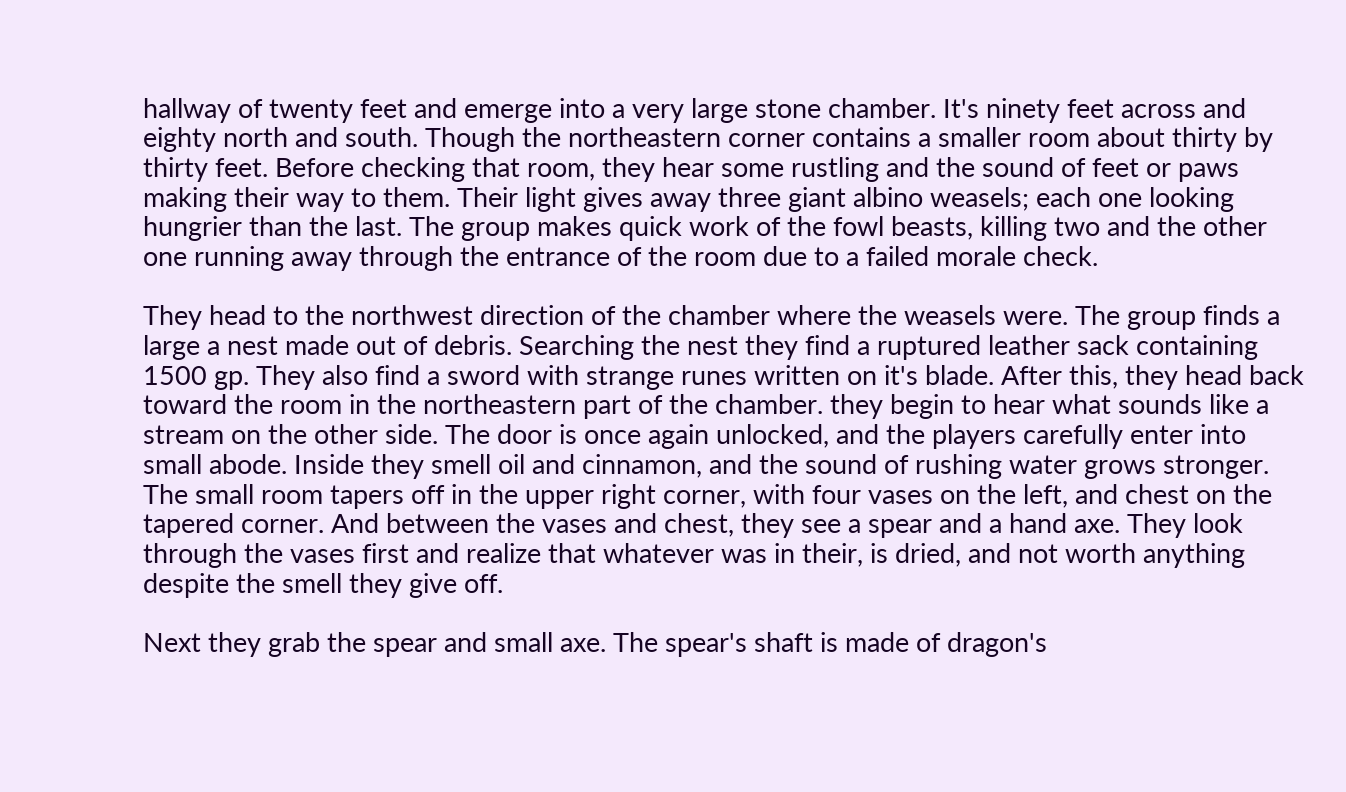hallway of twenty feet and emerge into a very large stone chamber. It's ninety feet across and eighty north and south. Though the northeastern corner contains a smaller room about thirty by thirty feet. Before checking that room, they hear some rustling and the sound of feet or paws making their way to them. Their light gives away three giant albino weasels; each one looking hungrier than the last. The group makes quick work of the fowl beasts, killing two and the other one running away through the entrance of the room due to a failed morale check.

They head to the northwest direction of the chamber where the weasels were. The group finds a large a nest made out of debris. Searching the nest they find a ruptured leather sack containing 1500 gp. They also find a sword with strange runes written on it's blade. After this, they head back toward the room in the northeastern part of the chamber. they begin to hear what sounds like a stream on the other side. The door is once again unlocked, and the players carefully enter into small abode. Inside they smell oil and cinnamon, and the sound of rushing water grows stronger. The small room tapers off in the upper right corner, with four vases on the left, and chest on the tapered corner. And between the vases and chest, they see a spear and a hand axe. They look through the vases first and realize that whatever was in their, is dried, and not worth anything despite the smell they give off.

Next they grab the spear and small axe. The spear's shaft is made of dragon's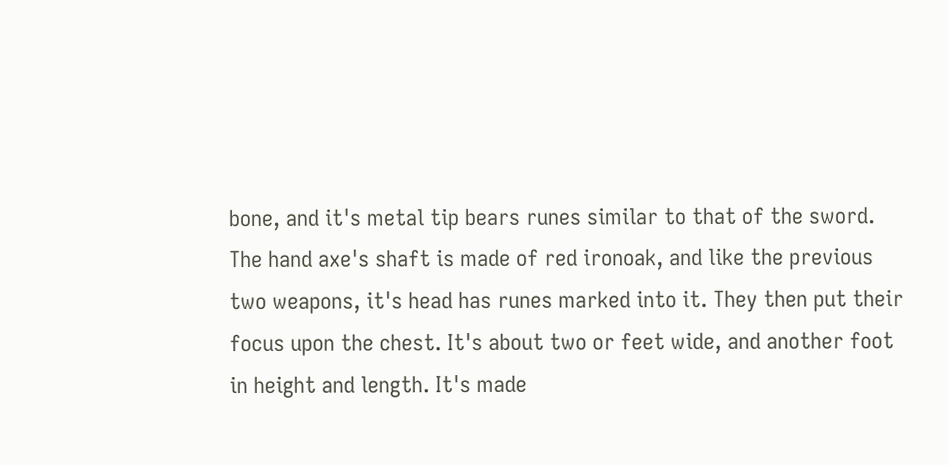bone, and it's metal tip bears runes similar to that of the sword. The hand axe's shaft is made of red ironoak, and like the previous two weapons, it's head has runes marked into it. They then put their focus upon the chest. It's about two or feet wide, and another foot in height and length. It's made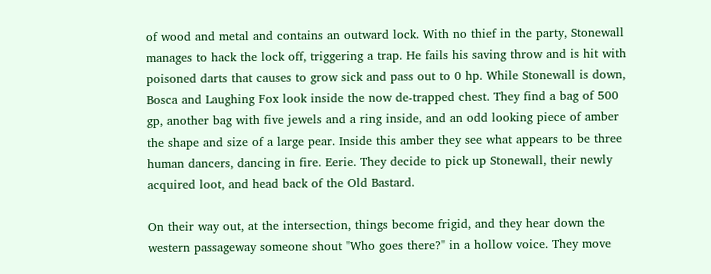of wood and metal and contains an outward lock. With no thief in the party, Stonewall manages to hack the lock off, triggering a trap. He fails his saving throw and is hit with poisoned darts that causes to grow sick and pass out to 0 hp. While Stonewall is down, Bosca and Laughing Fox look inside the now de-trapped chest. They find a bag of 500 gp, another bag with five jewels and a ring inside, and an odd looking piece of amber the shape and size of a large pear. Inside this amber they see what appears to be three human dancers, dancing in fire. Eerie. They decide to pick up Stonewall, their newly acquired loot, and head back of the Old Bastard.

On their way out, at the intersection, things become frigid, and they hear down the western passageway someone shout "Who goes there?" in a hollow voice. They move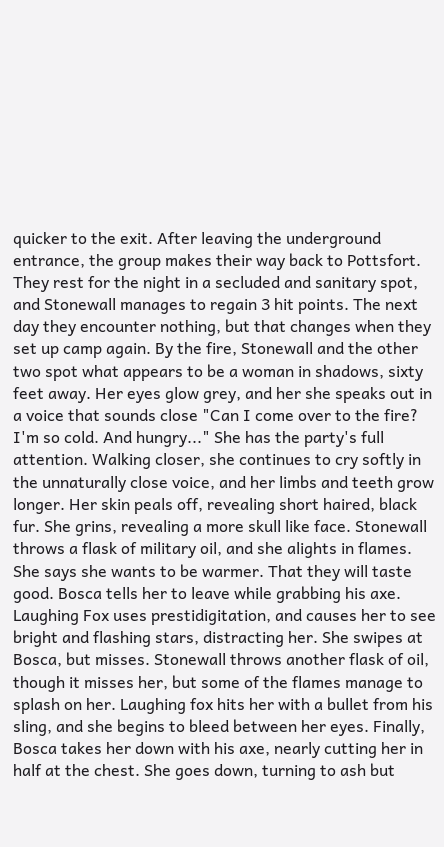quicker to the exit. After leaving the underground entrance, the group makes their way back to Pottsfort. They rest for the night in a secluded and sanitary spot, and Stonewall manages to regain 3 hit points. The next day they encounter nothing, but that changes when they set up camp again. By the fire, Stonewall and the other two spot what appears to be a woman in shadows, sixty feet away. Her eyes glow grey, and her she speaks out in a voice that sounds close "Can I come over to the fire? I'm so cold. And hungry..." She has the party's full attention. Walking closer, she continues to cry softly in the unnaturally close voice, and her limbs and teeth grow longer. Her skin peals off, revealing short haired, black fur. She grins, revealing a more skull like face. Stonewall throws a flask of military oil, and she alights in flames. She says she wants to be warmer. That they will taste good. Bosca tells her to leave while grabbing his axe. Laughing Fox uses prestidigitation, and causes her to see bright and flashing stars, distracting her. She swipes at Bosca, but misses. Stonewall throws another flask of oil, though it misses her, but some of the flames manage to splash on her. Laughing fox hits her with a bullet from his sling, and she begins to bleed between her eyes. Finally, Bosca takes her down with his axe, nearly cutting her in half at the chest. She goes down, turning to ash but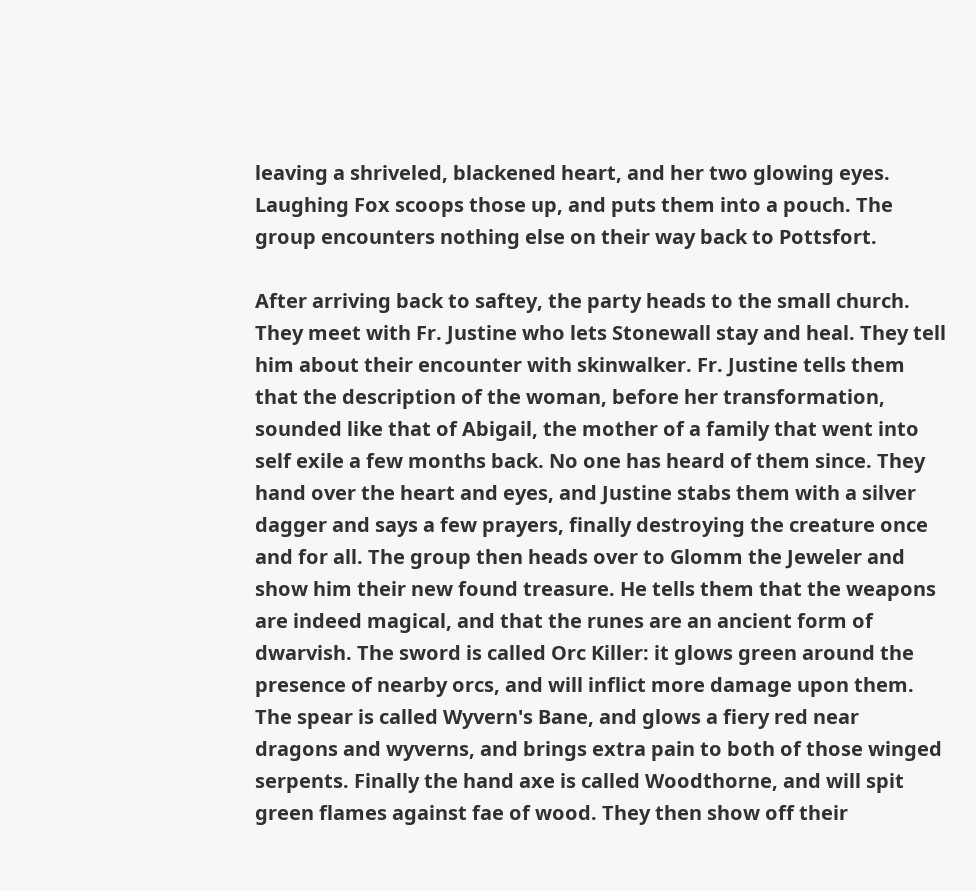leaving a shriveled, blackened heart, and her two glowing eyes. Laughing Fox scoops those up, and puts them into a pouch. The group encounters nothing else on their way back to Pottsfort.

After arriving back to saftey, the party heads to the small church. They meet with Fr. Justine who lets Stonewall stay and heal. They tell him about their encounter with skinwalker. Fr. Justine tells them that the description of the woman, before her transformation, sounded like that of Abigail, the mother of a family that went into self exile a few months back. No one has heard of them since. They hand over the heart and eyes, and Justine stabs them with a silver dagger and says a few prayers, finally destroying the creature once and for all. The group then heads over to Glomm the Jeweler and show him their new found treasure. He tells them that the weapons are indeed magical, and that the runes are an ancient form of dwarvish. The sword is called Orc Killer: it glows green around the presence of nearby orcs, and will inflict more damage upon them. The spear is called Wyvern's Bane, and glows a fiery red near dragons and wyverns, and brings extra pain to both of those winged serpents. Finally the hand axe is called Woodthorne, and will spit green flames against fae of wood. They then show off their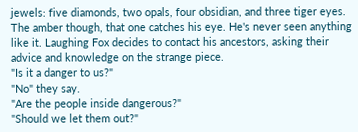jewels: five diamonds, two opals, four obsidian, and three tiger eyes. The amber though, that one catches his eye. He's never seen anything like it. Laughing Fox decides to contact his ancestors, asking their advice and knowledge on the strange piece.
"Is it a danger to us?"
"No" they say.
"Are the people inside dangerous?"
"Should we let them out?"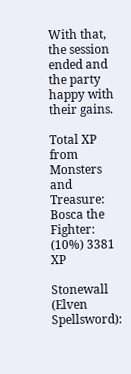With that, the session ended and the party happy with their gains.

Total XP from Monsters and Treasure:
Bosca the Fighter: (10%) 3381 XP

Stonewall (Elven Spellsword):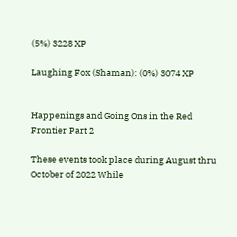(5%) 3228 XP

Laughing Fox (Shaman): (0%) 3074 XP


Happenings and Going Ons in the Red Frontier Part 2

These events took place during August thru October of 2022 While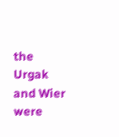the Urgak and Wier were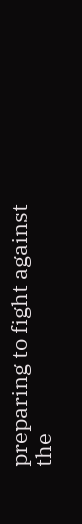preparing to fight against the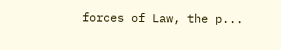forces of Law, the p...